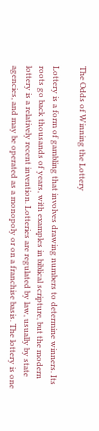The Odds of Winning the Lottery

Lottery is a form of gambling that involves drawing numbers to determine winners. Its roots go back thousands of years, with examples in biblical scripture, but the modern lottery is a relatively recent invention. Lotteries are regulated by law, usually by state agencies, and may be operated as a monopoly or on a franchise basis. The lottery is one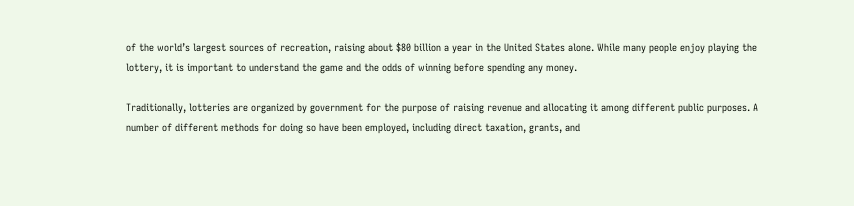of the world’s largest sources of recreation, raising about $80 billion a year in the United States alone. While many people enjoy playing the lottery, it is important to understand the game and the odds of winning before spending any money.

Traditionally, lotteries are organized by government for the purpose of raising revenue and allocating it among different public purposes. A number of different methods for doing so have been employed, including direct taxation, grants, and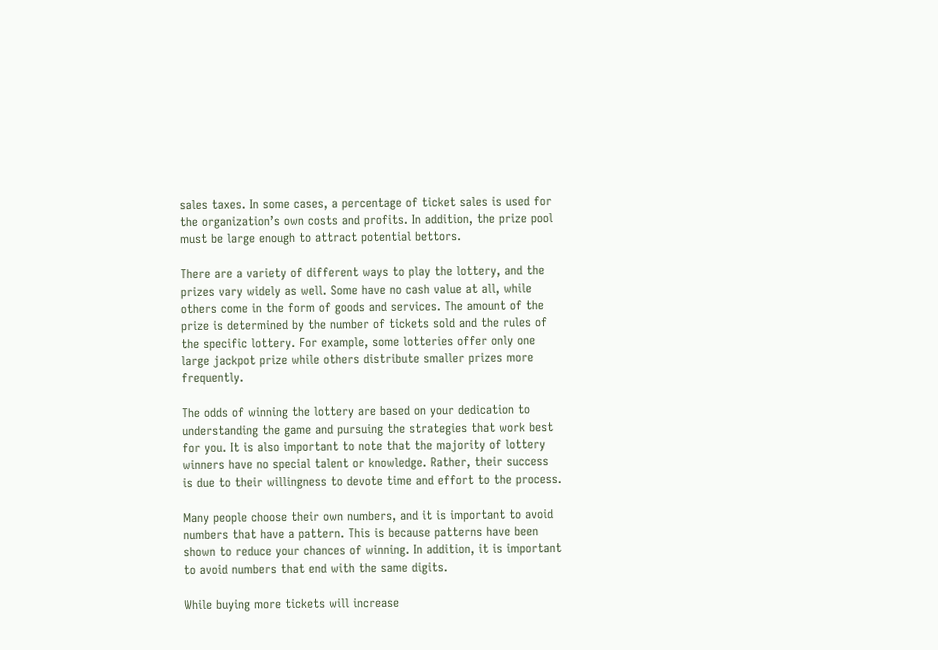sales taxes. In some cases, a percentage of ticket sales is used for the organization’s own costs and profits. In addition, the prize pool must be large enough to attract potential bettors.

There are a variety of different ways to play the lottery, and the prizes vary widely as well. Some have no cash value at all, while others come in the form of goods and services. The amount of the prize is determined by the number of tickets sold and the rules of the specific lottery. For example, some lotteries offer only one large jackpot prize while others distribute smaller prizes more frequently.

The odds of winning the lottery are based on your dedication to understanding the game and pursuing the strategies that work best for you. It is also important to note that the majority of lottery winners have no special talent or knowledge. Rather, their success is due to their willingness to devote time and effort to the process.

Many people choose their own numbers, and it is important to avoid numbers that have a pattern. This is because patterns have been shown to reduce your chances of winning. In addition, it is important to avoid numbers that end with the same digits.

While buying more tickets will increase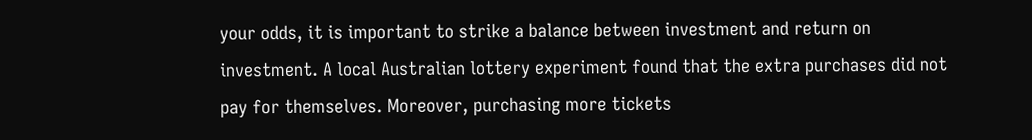your odds, it is important to strike a balance between investment and return on investment. A local Australian lottery experiment found that the extra purchases did not pay for themselves. Moreover, purchasing more tickets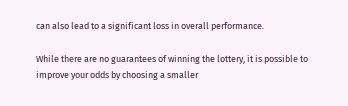can also lead to a significant loss in overall performance.

While there are no guarantees of winning the lottery, it is possible to improve your odds by choosing a smaller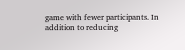game with fewer participants. In addition to reducing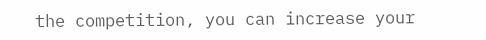the competition, you can increase your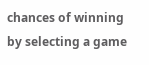chances of winning by selecting a game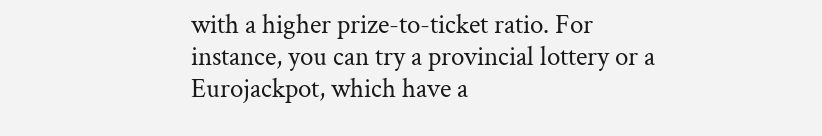with a higher prize-to-ticket ratio. For instance, you can try a provincial lottery or a Eurojackpot, which have a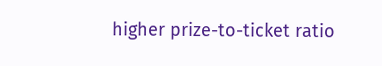higher prize-to-ticket ratio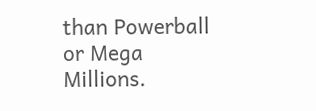than Powerball or Mega Millions.